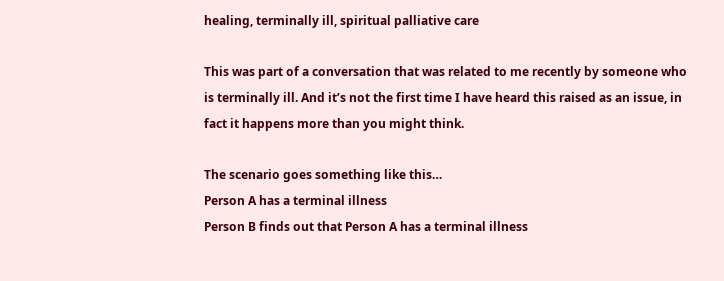healing, terminally ill, spiritual palliative care

This was part of a conversation that was related to me recently by someone who is terminally ill. And it’s not the first time I have heard this raised as an issue, in fact it happens more than you might think.

The scenario goes something like this…
Person A has a terminal illness
Person B finds out that Person A has a terminal illness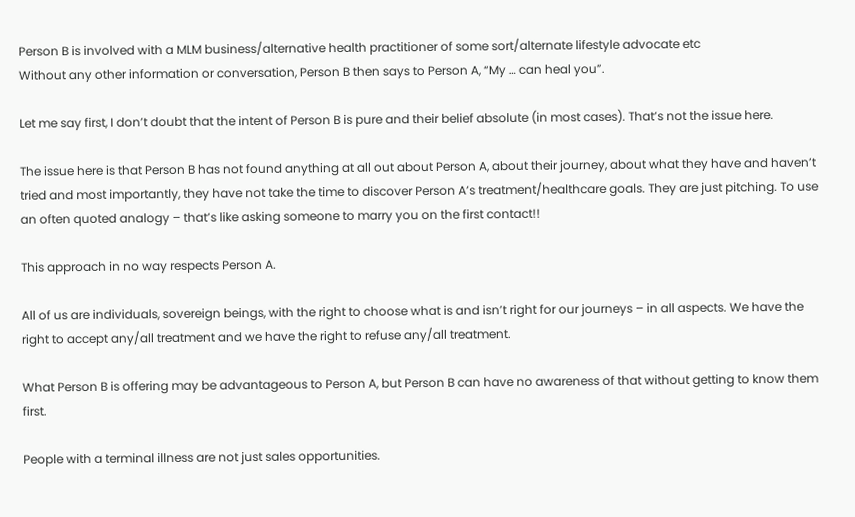Person B is involved with a MLM business/alternative health practitioner of some sort/alternate lifestyle advocate etc
Without any other information or conversation, Person B then says to Person A, “My … can heal you”.

Let me say first, I don’t doubt that the intent of Person B is pure and their belief absolute (in most cases). That’s not the issue here.

The issue here is that Person B has not found anything at all out about Person A, about their journey, about what they have and haven’t tried and most importantly, they have not take the time to discover Person A’s treatment/healthcare goals. They are just pitching. To use an often quoted analogy – that’s like asking someone to marry you on the first contact!!

This approach in no way respects Person A.

All of us are individuals, sovereign beings, with the right to choose what is and isn’t right for our journeys – in all aspects. We have the right to accept any/all treatment and we have the right to refuse any/all treatment.

What Person B is offering may be advantageous to Person A, but Person B can have no awareness of that without getting to know them first.

People with a terminal illness are not just sales opportunities.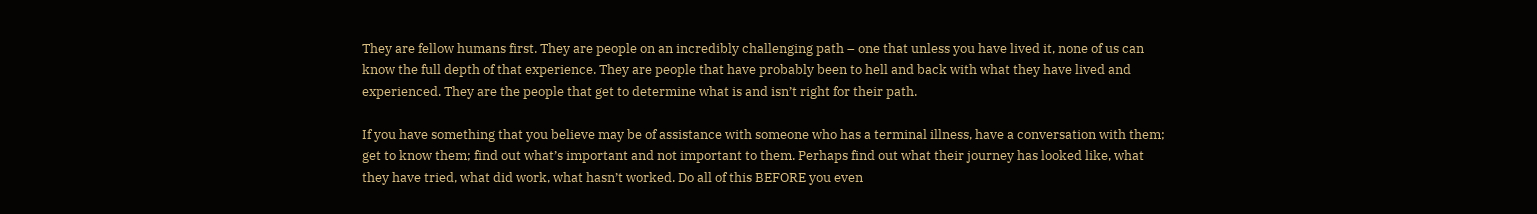They are fellow humans first. They are people on an incredibly challenging path – one that unless you have lived it, none of us can know the full depth of that experience. They are people that have probably been to hell and back with what they have lived and experienced. They are the people that get to determine what is and isn’t right for their path.

If you have something that you believe may be of assistance with someone who has a terminal illness, have a conversation with them; get to know them; find out what’s important and not important to them. Perhaps find out what their journey has looked like, what they have tried, what did work, what hasn’t worked. Do all of this BEFORE you even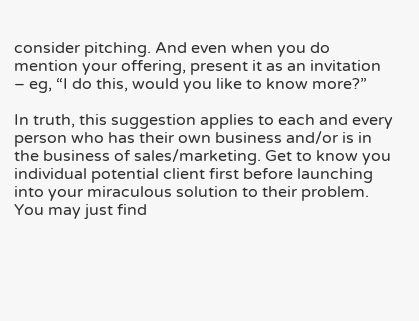consider pitching. And even when you do mention your offering, present it as an invitation – eg, “I do this, would you like to know more?”

In truth, this suggestion applies to each and every person who has their own business and/or is in the business of sales/marketing. Get to know you individual potential client first before launching into your miraculous solution to their problem. You may just find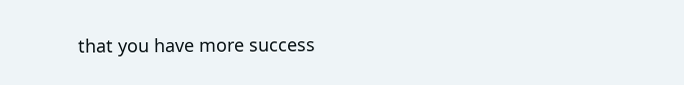that you have more success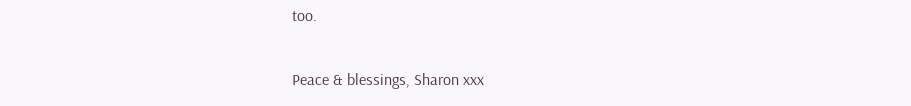too.

Peace & blessings, Sharon xxx